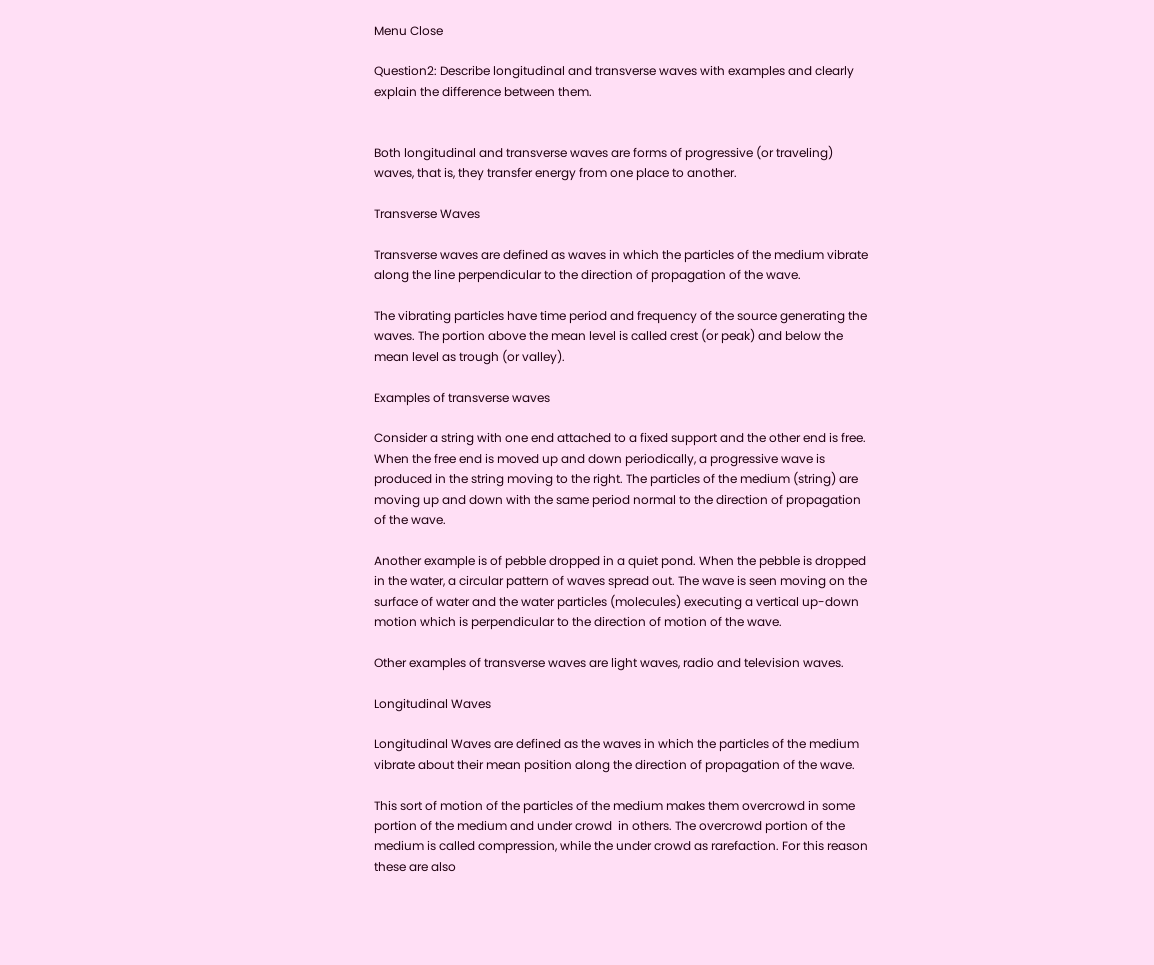Menu Close

Question2: Describe longitudinal and transverse waves with examples and clearly explain the difference between them.


Both longitudinal and transverse waves are forms of progressive (or traveling) waves, that is, they transfer energy from one place to another.

Transverse Waves

Transverse waves are defined as waves in which the particles of the medium vibrate along the line perpendicular to the direction of propagation of the wave.

The vibrating particles have time period and frequency of the source generating the waves. The portion above the mean level is called crest (or peak) and below the mean level as trough (or valley).

Examples of transverse waves

Consider a string with one end attached to a fixed support and the other end is free. When the free end is moved up and down periodically, a progressive wave is produced in the string moving to the right. The particles of the medium (string) are moving up and down with the same period normal to the direction of propagation of the wave.

Another example is of pebble dropped in a quiet pond. When the pebble is dropped in the water, a circular pattern of waves spread out. The wave is seen moving on the surface of water and the water particles (molecules) executing a vertical up-down motion which is perpendicular to the direction of motion of the wave.

Other examples of transverse waves are light waves, radio and television waves.

Longitudinal Waves

Longitudinal Waves are defined as the waves in which the particles of the medium vibrate about their mean position along the direction of propagation of the wave.

This sort of motion of the particles of the medium makes them overcrowd in some portion of the medium and under crowd  in others. The overcrowd portion of the medium is called compression, while the under crowd as rarefaction. For this reason these are also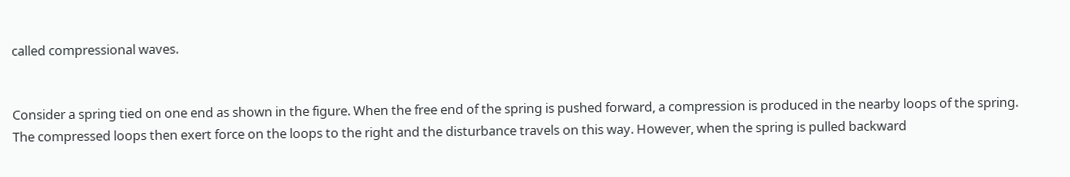called compressional waves.


Consider a spring tied on one end as shown in the figure. When the free end of the spring is pushed forward, a compression is produced in the nearby loops of the spring. The compressed loops then exert force on the loops to the right and the disturbance travels on this way. However, when the spring is pulled backward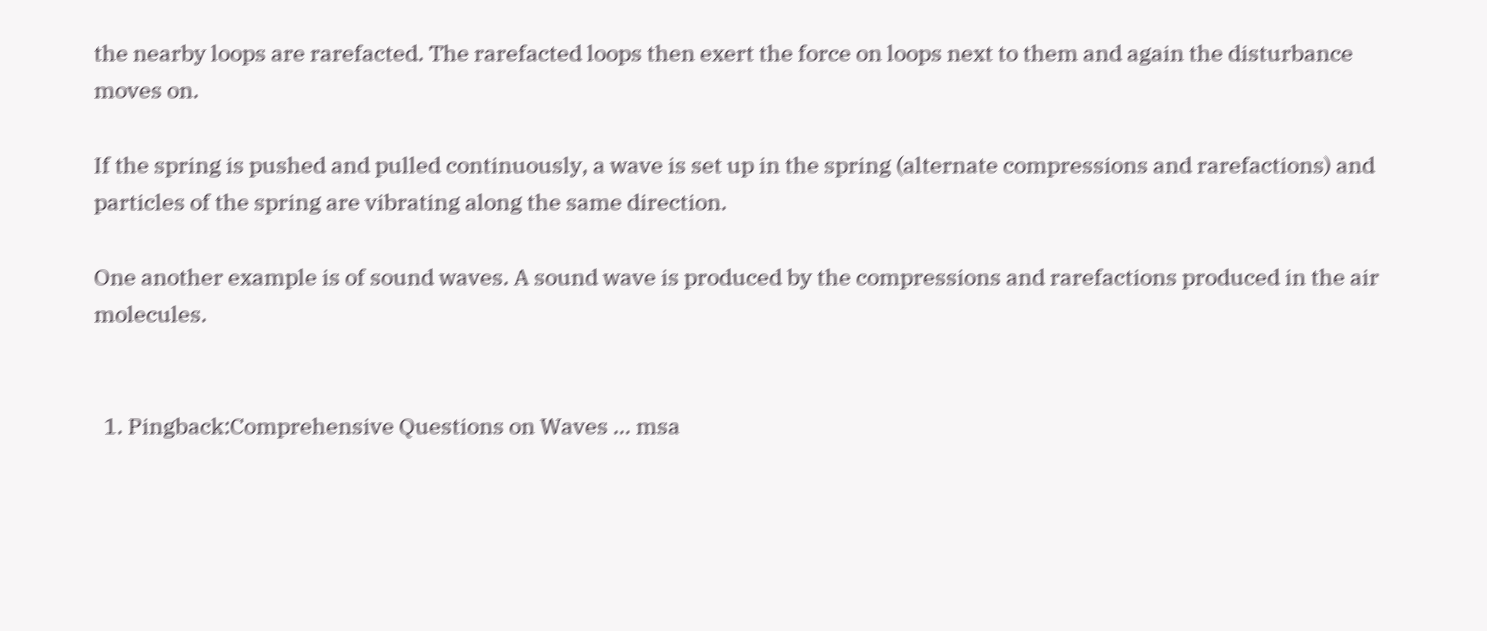the nearby loops are rarefacted. The rarefacted loops then exert the force on loops next to them and again the disturbance moves on.

If the spring is pushed and pulled continuously, a wave is set up in the spring (alternate compressions and rarefactions) and particles of the spring are vibrating along the same direction.

One another example is of sound waves. A sound wave is produced by the compressions and rarefactions produced in the air molecules.


  1. Pingback:Comprehensive Questions on Waves … msa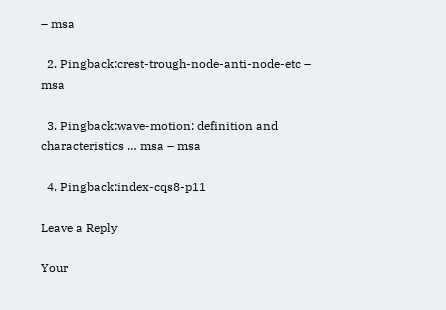– msa

  2. Pingback:crest-trough-node-anti-node-etc – msa

  3. Pingback:wave-motion: definition and characteristics … msa – msa

  4. Pingback:index-cqs8-p11

Leave a Reply

Your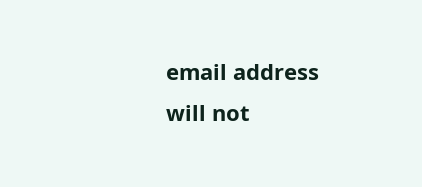email address will not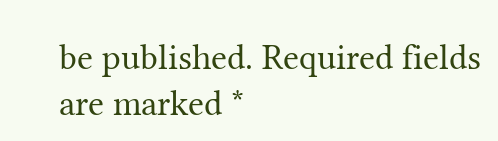be published. Required fields are marked *